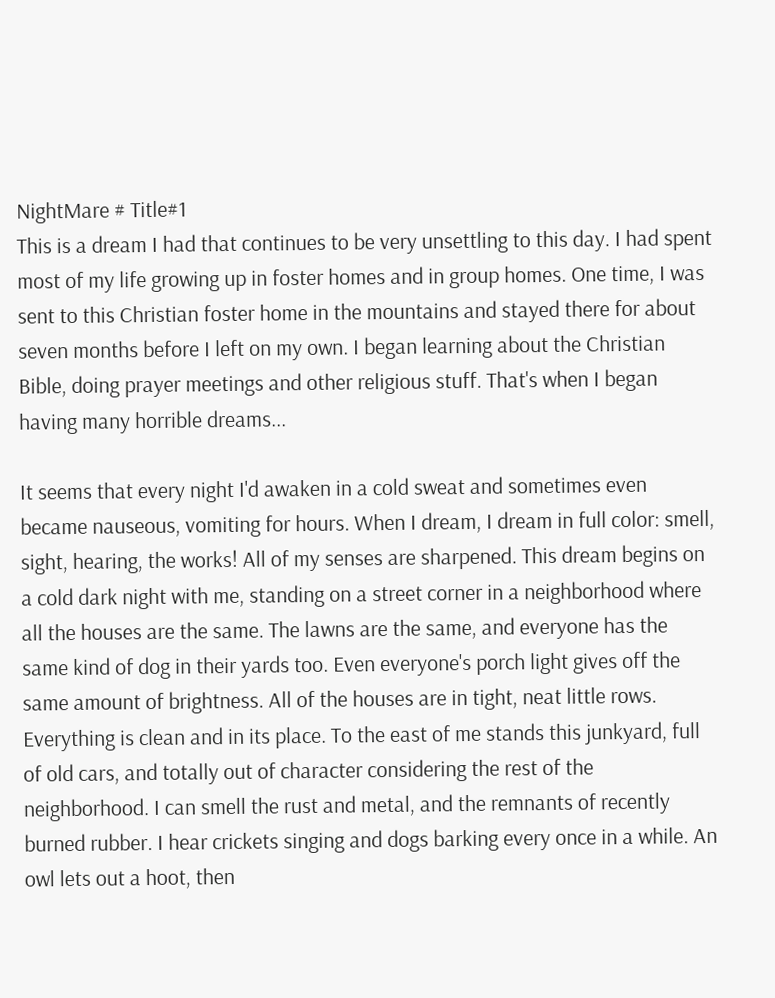NightMare # Title#1
This is a dream I had that continues to be very unsettling to this day. I had spent most of my life growing up in foster homes and in group homes. One time, I was sent to this Christian foster home in the mountains and stayed there for about seven months before I left on my own. I began learning about the Christian Bible, doing prayer meetings and other religious stuff. That's when I began having many horrible dreams...

It seems that every night I'd awaken in a cold sweat and sometimes even became nauseous, vomiting for hours. When I dream, I dream in full color: smell, sight, hearing, the works! All of my senses are sharpened. This dream begins on a cold dark night with me, standing on a street corner in a neighborhood where all the houses are the same. The lawns are the same, and everyone has the same kind of dog in their yards too. Even everyone's porch light gives off the same amount of brightness. All of the houses are in tight, neat little rows. Everything is clean and in its place. To the east of me stands this junkyard, full of old cars, and totally out of character considering the rest of the neighborhood. I can smell the rust and metal, and the remnants of recently burned rubber. I hear crickets singing and dogs barking every once in a while. An owl lets out a hoot, then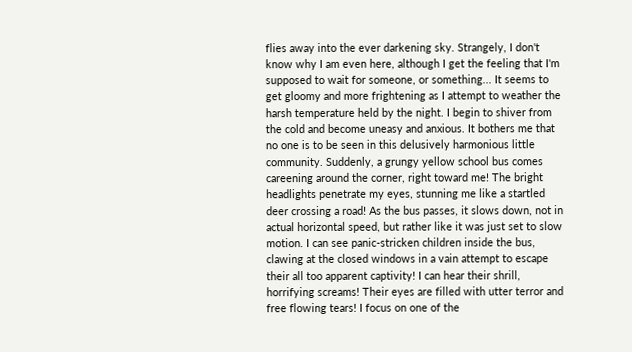flies away into the ever darkening sky. Strangely, I don't know why I am even here, although I get the feeling that I'm supposed to wait for someone, or something... It seems to get gloomy and more frightening as I attempt to weather the harsh temperature held by the night. I begin to shiver from the cold and become uneasy and anxious. It bothers me that no one is to be seen in this delusively harmonious little community. Suddenly, a grungy yellow school bus comes careening around the corner, right toward me! The bright headlights penetrate my eyes, stunning me like a startled deer crossing a road! As the bus passes, it slows down, not in actual horizontal speed, but rather like it was just set to slow motion. I can see panic-stricken children inside the bus, clawing at the closed windows in a vain attempt to escape their all too apparent captivity! I can hear their shrill, horrifying screams! Their eyes are filled with utter terror and free flowing tears! I focus on one of the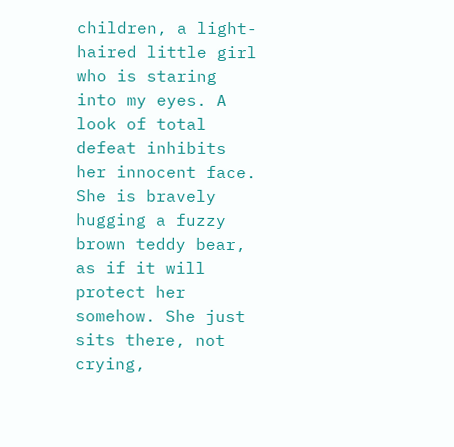children, a light-haired little girl who is staring into my eyes. A look of total defeat inhibits her innocent face. She is bravely hugging a fuzzy brown teddy bear, as if it will protect her somehow. She just sits there, not crying,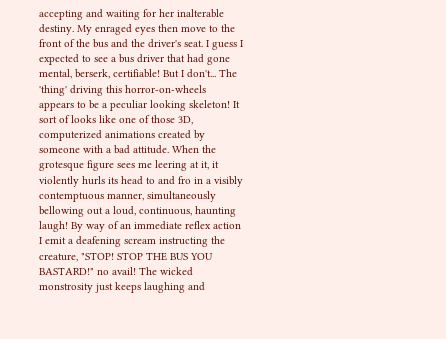accepting and waiting for her inalterable destiny. My enraged eyes then move to the front of the bus and the driver's seat. I guess I expected to see a bus driver that had gone mental, berserk, certifiable! But I don't... The 'thing' driving this horror-on-wheels appears to be a peculiar looking skeleton! It sort of looks like one of those 3D, computerized animations created by someone with a bad attitude. When the grotesque figure sees me leering at it, it violently hurls its head to and fro in a visibly contemptuous manner, simultaneously bellowing out a loud, continuous, haunting laugh! By way of an immediate reflex action I emit a deafening scream instructing the creature, "STOP! STOP THE BUS YOU BASTARD!" no avail! The wicked monstrosity just keeps laughing and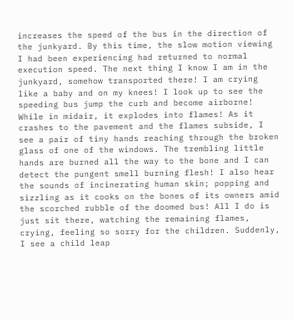increases the speed of the bus in the direction of the junkyard. By this time, the slow motion viewing I had been experiencing had returned to normal execution speed. The next thing I know I am in the junkyard, somehow transported there! I am crying like a baby and on my knees! I look up to see the speeding bus jump the curb and become airborne! While in midair, it explodes into flames! As it crashes to the pavement and the flames subside, I see a pair of tiny hands reaching through the broken glass of one of the windows. The trembling little hands are burned all the way to the bone and I can detect the pungent smell burning flesh! I also hear the sounds of incinerating human skin; popping and sizzling as it cooks on the bones of its owners amid the scorched rubble of the doomed bus! All I do is just sit there, watching the remaining flames, crying, feeling so sorry for the children. Suddenly, I see a child leap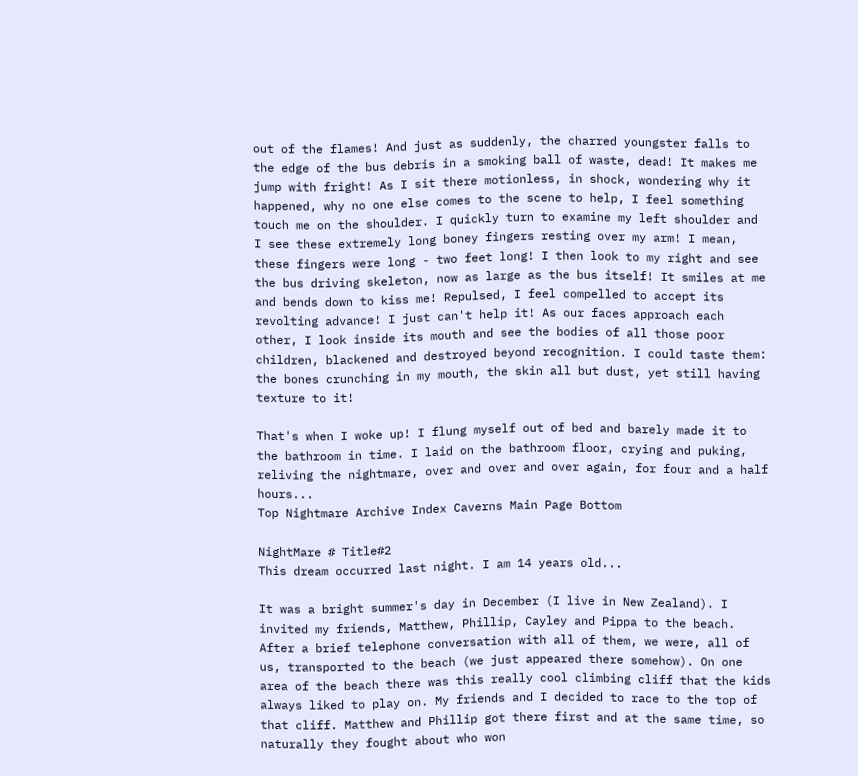out of the flames! And just as suddenly, the charred youngster falls to the edge of the bus debris in a smoking ball of waste, dead! It makes me jump with fright! As I sit there motionless, in shock, wondering why it happened, why no one else comes to the scene to help, I feel something touch me on the shoulder. I quickly turn to examine my left shoulder and I see these extremely long boney fingers resting over my arm! I mean, these fingers were long - two feet long! I then look to my right and see the bus driving skeleton, now as large as the bus itself! It smiles at me and bends down to kiss me! Repulsed, I feel compelled to accept its revolting advance! I just can't help it! As our faces approach each other, I look inside its mouth and see the bodies of all those poor children, blackened and destroyed beyond recognition. I could taste them: the bones crunching in my mouth, the skin all but dust, yet still having texture to it!

That's when I woke up! I flung myself out of bed and barely made it to the bathroom in time. I laid on the bathroom floor, crying and puking, reliving the nightmare, over and over and over again, for four and a half hours...
Top Nightmare Archive Index Caverns Main Page Bottom

NightMare # Title#2
This dream occurred last night. I am 14 years old...

It was a bright summer's day in December (I live in New Zealand). I invited my friends, Matthew, Phillip, Cayley and Pippa to the beach. After a brief telephone conversation with all of them, we were, all of us, transported to the beach (we just appeared there somehow). On one area of the beach there was this really cool climbing cliff that the kids always liked to play on. My friends and I decided to race to the top of that cliff. Matthew and Phillip got there first and at the same time, so naturally they fought about who won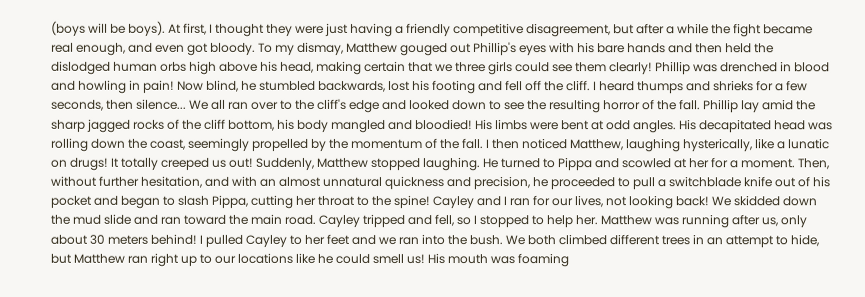(boys will be boys). At first, I thought they were just having a friendly competitive disagreement, but after a while the fight became real enough, and even got bloody. To my dismay, Matthew gouged out Phillip's eyes with his bare hands and then held the dislodged human orbs high above his head, making certain that we three girls could see them clearly! Phillip was drenched in blood and howling in pain! Now blind, he stumbled backwards, lost his footing and fell off the cliff. I heard thumps and shrieks for a few seconds, then silence... We all ran over to the cliff's edge and looked down to see the resulting horror of the fall. Phillip lay amid the sharp jagged rocks of the cliff bottom, his body mangled and bloodied! His limbs were bent at odd angles. His decapitated head was rolling down the coast, seemingly propelled by the momentum of the fall. I then noticed Matthew, laughing hysterically, like a lunatic on drugs! It totally creeped us out! Suddenly, Matthew stopped laughing. He turned to Pippa and scowled at her for a moment. Then, without further hesitation, and with an almost unnatural quickness and precision, he proceeded to pull a switchblade knife out of his pocket and began to slash Pippa, cutting her throat to the spine! Cayley and I ran for our lives, not looking back! We skidded down the mud slide and ran toward the main road. Cayley tripped and fell, so I stopped to help her. Matthew was running after us, only about 30 meters behind! I pulled Cayley to her feet and we ran into the bush. We both climbed different trees in an attempt to hide, but Matthew ran right up to our locations like he could smell us! His mouth was foaming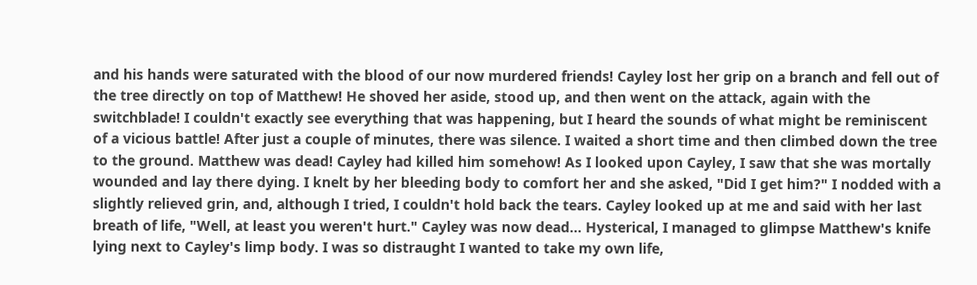and his hands were saturated with the blood of our now murdered friends! Cayley lost her grip on a branch and fell out of the tree directly on top of Matthew! He shoved her aside, stood up, and then went on the attack, again with the switchblade! I couldn't exactly see everything that was happening, but I heard the sounds of what might be reminiscent of a vicious battle! After just a couple of minutes, there was silence. I waited a short time and then climbed down the tree to the ground. Matthew was dead! Cayley had killed him somehow! As I looked upon Cayley, I saw that she was mortally wounded and lay there dying. I knelt by her bleeding body to comfort her and she asked, "Did I get him?" I nodded with a slightly relieved grin, and, although I tried, I couldn't hold back the tears. Cayley looked up at me and said with her last breath of life, "Well, at least you weren't hurt." Cayley was now dead... Hysterical, I managed to glimpse Matthew's knife lying next to Cayley's limp body. I was so distraught I wanted to take my own life,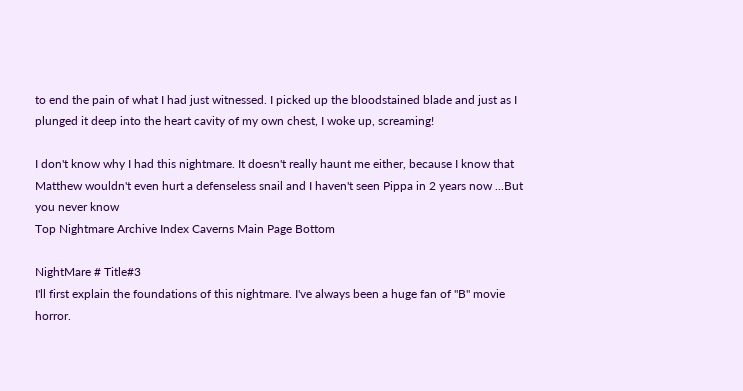to end the pain of what I had just witnessed. I picked up the bloodstained blade and just as I plunged it deep into the heart cavity of my own chest, I woke up, screaming!

I don't know why I had this nightmare. It doesn't really haunt me either, because I know that Matthew wouldn't even hurt a defenseless snail and I haven't seen Pippa in 2 years now ...But you never know
Top Nightmare Archive Index Caverns Main Page Bottom

NightMare # Title#3
I'll first explain the foundations of this nightmare. I've always been a huge fan of "B" movie horror.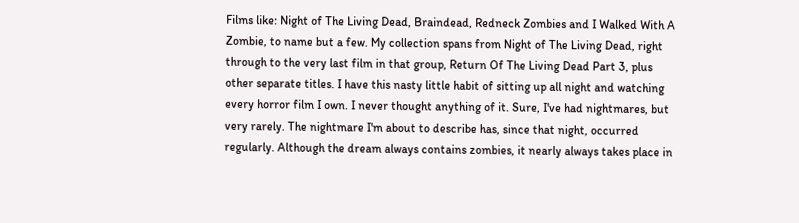Films like: Night of The Living Dead, Braindead, Redneck Zombies and I Walked With A Zombie, to name but a few. My collection spans from Night of The Living Dead, right through to the very last film in that group, Return Of The Living Dead Part 3, plus other separate titles. I have this nasty little habit of sitting up all night and watching every horror film I own. I never thought anything of it. Sure, I've had nightmares, but very rarely. The nightmare I'm about to describe has, since that night, occurred regularly. Although the dream always contains zombies, it nearly always takes place in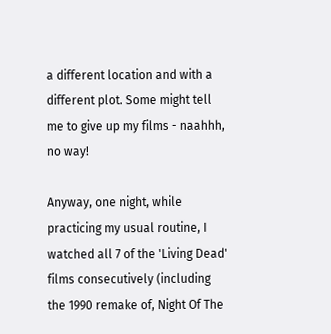a different location and with a different plot. Some might tell me to give up my films - naahhh, no way!

Anyway, one night, while practicing my usual routine, I watched all 7 of the 'Living Dead' films consecutively (including the 1990 remake of, Night Of The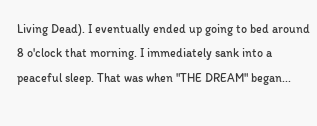Living Dead). I eventually ended up going to bed around 8 o'clock that morning. I immediately sank into a peaceful sleep. That was when "THE DREAM" began...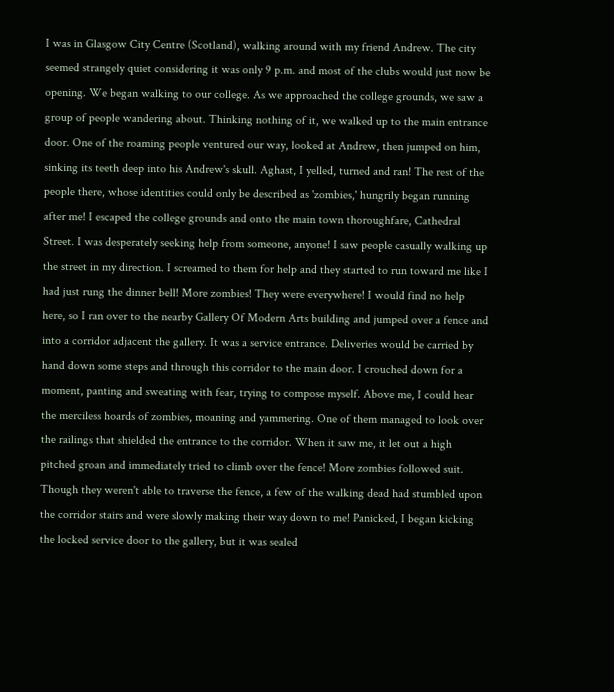I was in Glasgow City Centre (Scotland), walking around with my friend Andrew. The city seemed strangely quiet considering it was only 9 p.m. and most of the clubs would just now be opening. We began walking to our college. As we approached the college grounds, we saw a group of people wandering about. Thinking nothing of it, we walked up to the main entrance door. One of the roaming people ventured our way, looked at Andrew, then jumped on him, sinking its teeth deep into his Andrew's skull. Aghast, I yelled, turned and ran! The rest of the people there, whose identities could only be described as 'zombies,' hungrily began running after me! I escaped the college grounds and onto the main town thoroughfare, Cathedral Street. I was desperately seeking help from someone, anyone! I saw people casually walking up the street in my direction. I screamed to them for help and they started to run toward me like I had just rung the dinner bell! More zombies! They were everywhere! I would find no help here, so I ran over to the nearby Gallery Of Modern Arts building and jumped over a fence and into a corridor adjacent the gallery. It was a service entrance. Deliveries would be carried by hand down some steps and through this corridor to the main door. I crouched down for a moment, panting and sweating with fear, trying to compose myself. Above me, I could hear the merciless hoards of zombies, moaning and yammering. One of them managed to look over the railings that shielded the entrance to the corridor. When it saw me, it let out a high pitched groan and immediately tried to climb over the fence! More zombies followed suit. Though they weren't able to traverse the fence, a few of the walking dead had stumbled upon the corridor stairs and were slowly making their way down to me! Panicked, I began kicking the locked service door to the gallery, but it was sealed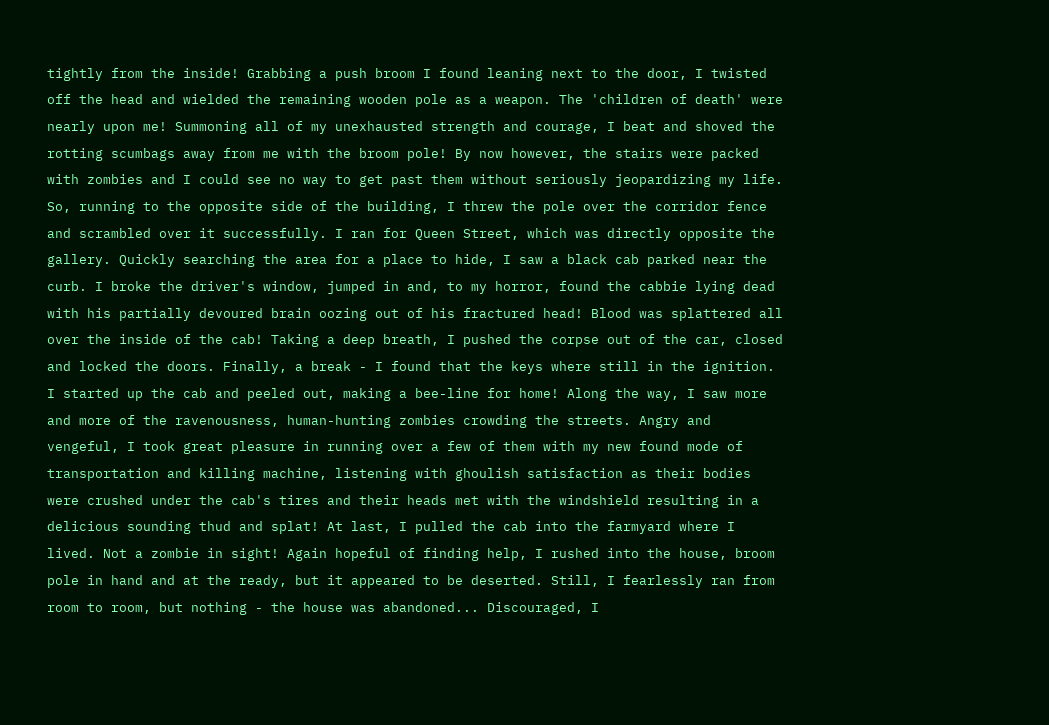tightly from the inside! Grabbing a push broom I found leaning next to the door, I twisted off the head and wielded the remaining wooden pole as a weapon. The 'children of death' were nearly upon me! Summoning all of my unexhausted strength and courage, I beat and shoved the rotting scumbags away from me with the broom pole! By now however, the stairs were packed with zombies and I could see no way to get past them without seriously jeopardizing my life. So, running to the opposite side of the building, I threw the pole over the corridor fence and scrambled over it successfully. I ran for Queen Street, which was directly opposite the gallery. Quickly searching the area for a place to hide, I saw a black cab parked near the curb. I broke the driver's window, jumped in and, to my horror, found the cabbie lying dead with his partially devoured brain oozing out of his fractured head! Blood was splattered all over the inside of the cab! Taking a deep breath, I pushed the corpse out of the car, closed and locked the doors. Finally, a break - I found that the keys where still in the ignition. I started up the cab and peeled out, making a bee-line for home! Along the way, I saw more and more of the ravenousness, human-hunting zombies crowding the streets. Angry and vengeful, I took great pleasure in running over a few of them with my new found mode of transportation and killing machine, listening with ghoulish satisfaction as their bodies were crushed under the cab's tires and their heads met with the windshield resulting in a delicious sounding thud and splat! At last, I pulled the cab into the farmyard where I lived. Not a zombie in sight! Again hopeful of finding help, I rushed into the house, broom pole in hand and at the ready, but it appeared to be deserted. Still, I fearlessly ran from room to room, but nothing - the house was abandoned... Discouraged, I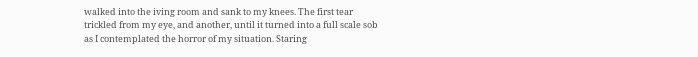walked into the iving room and sank to my knees. The first tear trickled from my eye, and another, until it turned into a full scale sob as I contemplated the horror of my situation. Staring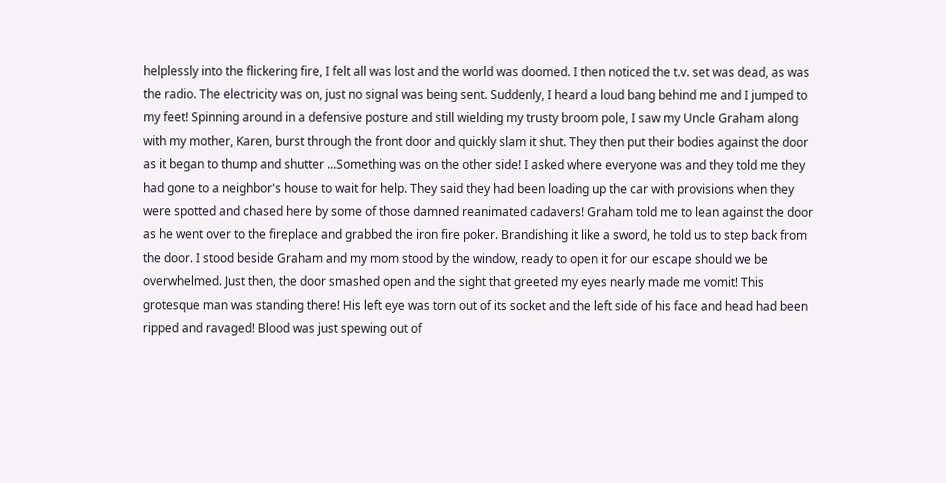helplessly into the flickering fire, I felt all was lost and the world was doomed. I then noticed the t.v. set was dead, as was the radio. The electricity was on, just no signal was being sent. Suddenly, I heard a loud bang behind me and I jumped to my feet! Spinning around in a defensive posture and still wielding my trusty broom pole, I saw my Uncle Graham along with my mother, Karen, burst through the front door and quickly slam it shut. They then put their bodies against the door as it began to thump and shutter ...Something was on the other side! I asked where everyone was and they told me they had gone to a neighbor's house to wait for help. They said they had been loading up the car with provisions when they were spotted and chased here by some of those damned reanimated cadavers! Graham told me to lean against the door as he went over to the fireplace and grabbed the iron fire poker. Brandishing it like a sword, he told us to step back from the door. I stood beside Graham and my mom stood by the window, ready to open it for our escape should we be overwhelmed. Just then, the door smashed open and the sight that greeted my eyes nearly made me vomit! This grotesque man was standing there! His left eye was torn out of its socket and the left side of his face and head had been ripped and ravaged! Blood was just spewing out of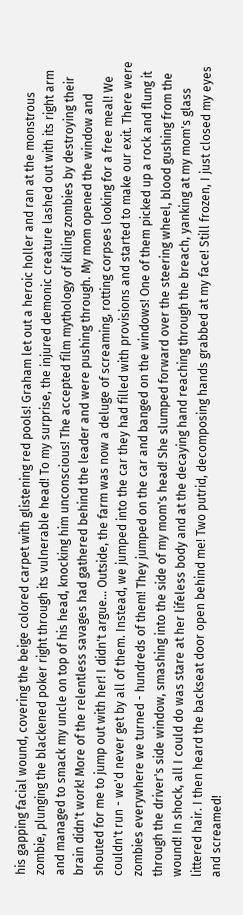his gapping facial wound, covering the beige colored carpet with glistening red pools! Graham let out a heroic holler and ran at the monstrous zombie, plunging the blackened poker right through its vulnerable head! To my surprise, the injured demonic creature lashed out with its right arm and managed to smack my uncle on top of his head, knocking him unconscious! The accepted film mythology of killing zombies by destroying their brain didn't work! More of the relentless savages had gathered behind the leader and were pushing through. My mom opened the window and shouted for me to jump out with her! I didn't argue... Outside, the farm was now a deluge of screaming, rotting corpses looking for a free meal! We couldn't run - we'd never get by all of them. Instead, we jumped into the car they had filled with provisions and started to make our exit. There were zombies everywhere we turned - hundreds of them! They jumped on the car and banged on the windows! One of them picked up a rock and flung it through the driver's side window, smashing into the side of my mom's head! She slumped forward over the steering wheel, blood gushing from the wound! In shock, all I could do was stare at her lifeless body and at the decaying hand reaching through the breach, yanking at my mom's glass littered hair. I then heard the backseat door open behind me! Two putrid, decomposing hands grabbed at my face! Still frozen, I just closed my eyes and screamed!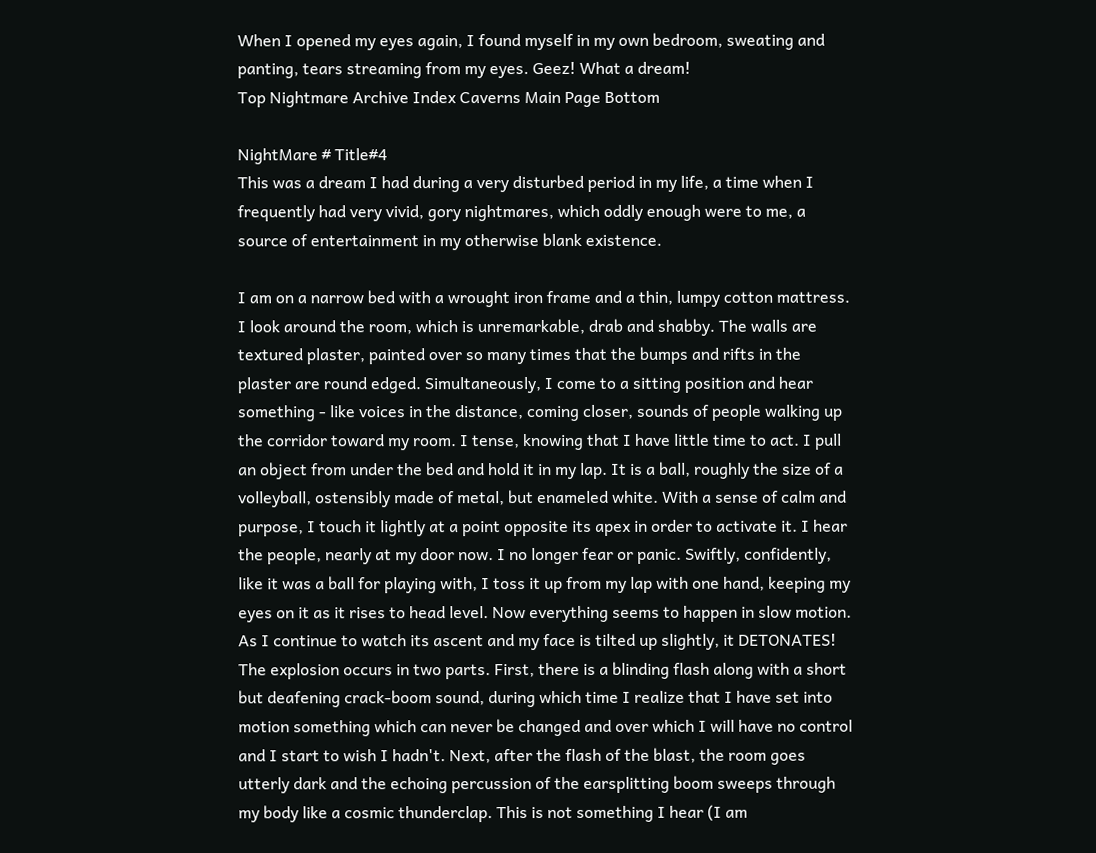When I opened my eyes again, I found myself in my own bedroom, sweating and panting, tears streaming from my eyes. Geez! What a dream!
Top Nightmare Archive Index Caverns Main Page Bottom

NightMare # Title#4
This was a dream I had during a very disturbed period in my life, a time when I frequently had very vivid, gory nightmares, which oddly enough were to me, a source of entertainment in my otherwise blank existence.

I am on a narrow bed with a wrought iron frame and a thin, lumpy cotton mattress. I look around the room, which is unremarkable, drab and shabby. The walls are textured plaster, painted over so many times that the bumps and rifts in the plaster are round edged. Simultaneously, I come to a sitting position and hear something - like voices in the distance, coming closer, sounds of people walking up the corridor toward my room. I tense, knowing that I have little time to act. I pull an object from under the bed and hold it in my lap. It is a ball, roughly the size of a volleyball, ostensibly made of metal, but enameled white. With a sense of calm and purpose, I touch it lightly at a point opposite its apex in order to activate it. I hear the people, nearly at my door now. I no longer fear or panic. Swiftly, confidently, like it was a ball for playing with, I toss it up from my lap with one hand, keeping my eyes on it as it rises to head level. Now everything seems to happen in slow motion. As I continue to watch its ascent and my face is tilted up slightly, it DETONATES! The explosion occurs in two parts. First, there is a blinding flash along with a short but deafening crack-boom sound, during which time I realize that I have set into motion something which can never be changed and over which I will have no control and I start to wish I hadn't. Next, after the flash of the blast, the room goes utterly dark and the echoing percussion of the earsplitting boom sweeps through my body like a cosmic thunderclap. This is not something I hear (I am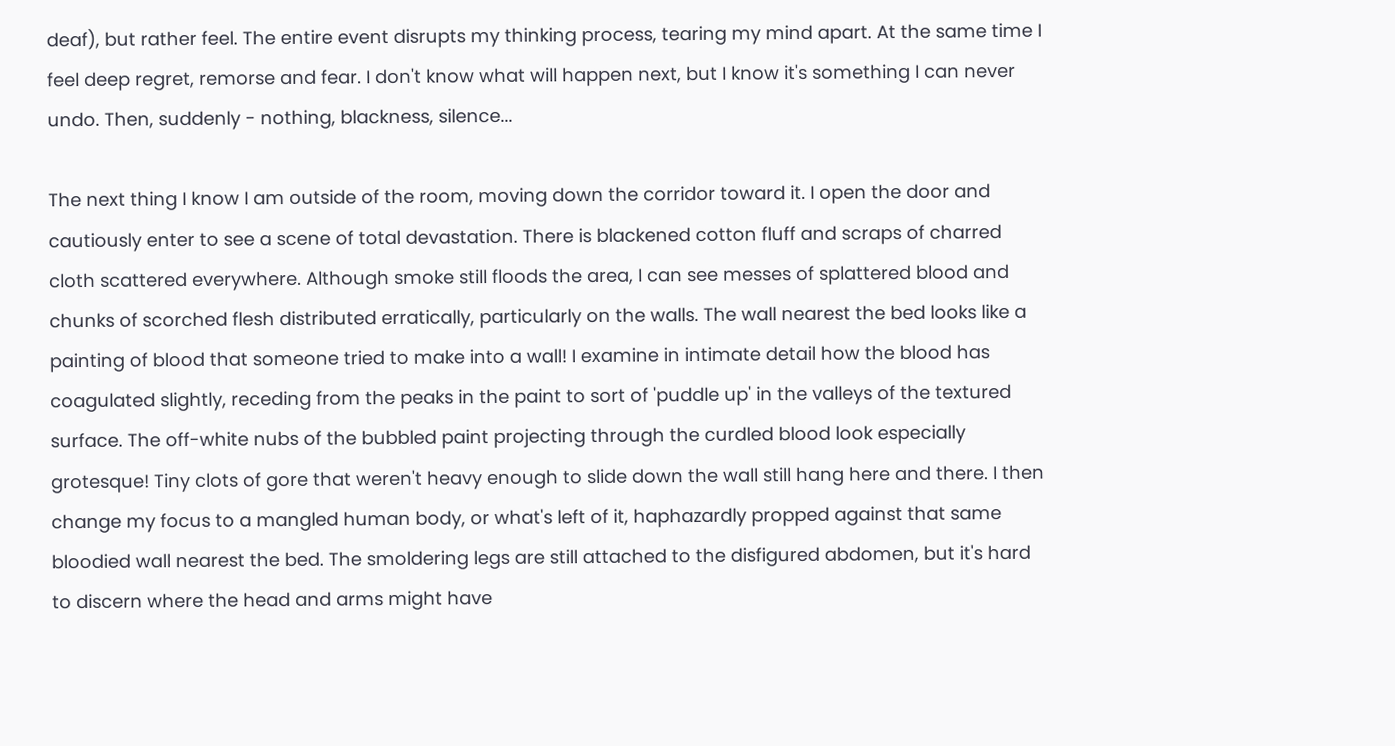deaf), but rather feel. The entire event disrupts my thinking process, tearing my mind apart. At the same time I feel deep regret, remorse and fear. I don't know what will happen next, but I know it's something I can never undo. Then, suddenly - nothing, blackness, silence...

The next thing I know I am outside of the room, moving down the corridor toward it. I open the door and cautiously enter to see a scene of total devastation. There is blackened cotton fluff and scraps of charred cloth scattered everywhere. Although smoke still floods the area, I can see messes of splattered blood and chunks of scorched flesh distributed erratically, particularly on the walls. The wall nearest the bed looks like a painting of blood that someone tried to make into a wall! I examine in intimate detail how the blood has coagulated slightly, receding from the peaks in the paint to sort of 'puddle up' in the valleys of the textured surface. The off-white nubs of the bubbled paint projecting through the curdled blood look especially grotesque! Tiny clots of gore that weren't heavy enough to slide down the wall still hang here and there. I then change my focus to a mangled human body, or what's left of it, haphazardly propped against that same bloodied wall nearest the bed. The smoldering legs are still attached to the disfigured abdomen, but it's hard to discern where the head and arms might have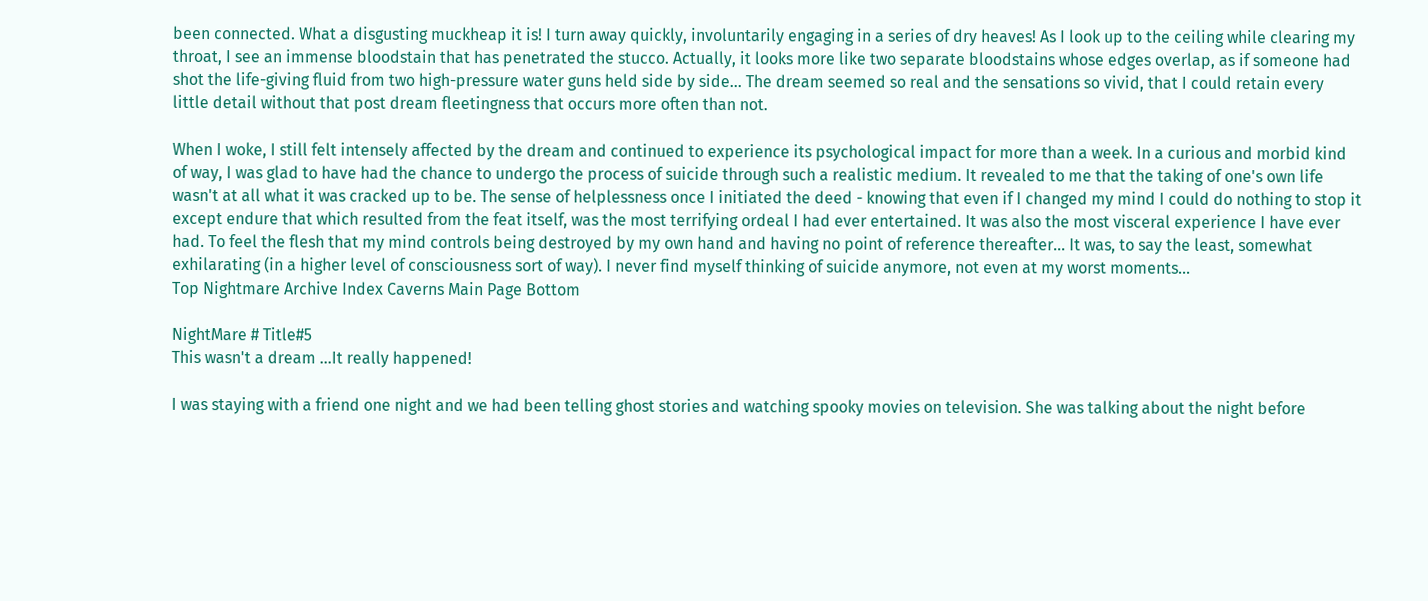been connected. What a disgusting muckheap it is! I turn away quickly, involuntarily engaging in a series of dry heaves! As I look up to the ceiling while clearing my throat, I see an immense bloodstain that has penetrated the stucco. Actually, it looks more like two separate bloodstains whose edges overlap, as if someone had shot the life-giving fluid from two high-pressure water guns held side by side... The dream seemed so real and the sensations so vivid, that I could retain every little detail without that post dream fleetingness that occurs more often than not.

When I woke, I still felt intensely affected by the dream and continued to experience its psychological impact for more than a week. In a curious and morbid kind of way, I was glad to have had the chance to undergo the process of suicide through such a realistic medium. It revealed to me that the taking of one's own life wasn't at all what it was cracked up to be. The sense of helplessness once I initiated the deed - knowing that even if I changed my mind I could do nothing to stop it except endure that which resulted from the feat itself, was the most terrifying ordeal I had ever entertained. It was also the most visceral experience I have ever had. To feel the flesh that my mind controls being destroyed by my own hand and having no point of reference thereafter... It was, to say the least, somewhat exhilarating (in a higher level of consciousness sort of way). I never find myself thinking of suicide anymore, not even at my worst moments...
Top Nightmare Archive Index Caverns Main Page Bottom

NightMare # Title#5
This wasn't a dream ...It really happened!

I was staying with a friend one night and we had been telling ghost stories and watching spooky movies on television. She was talking about the night before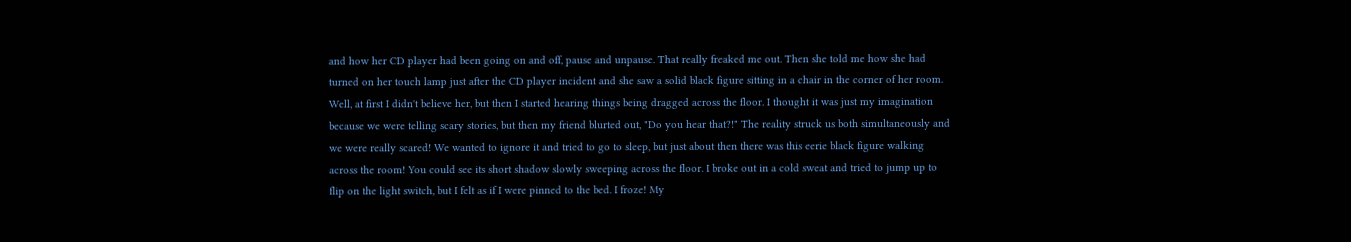and how her CD player had been going on and off, pause and unpause. That really freaked me out. Then she told me how she had turned on her touch lamp just after the CD player incident and she saw a solid black figure sitting in a chair in the corner of her room. Well, at first I didn't believe her, but then I started hearing things being dragged across the floor. I thought it was just my imagination because we were telling scary stories, but then my friend blurted out, "Do you hear that?!" The reality struck us both simultaneously and we were really scared! We wanted to ignore it and tried to go to sleep, but just about then there was this eerie black figure walking across the room! You could see its short shadow slowly sweeping across the floor. I broke out in a cold sweat and tried to jump up to flip on the light switch, but I felt as if I were pinned to the bed. I froze! My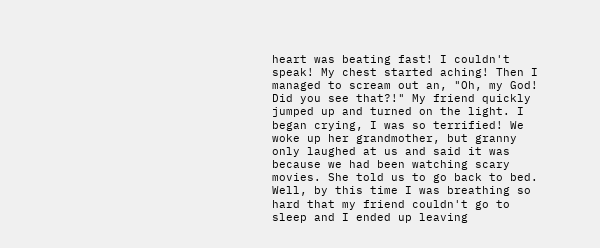heart was beating fast! I couldn't speak! My chest started aching! Then I managed to scream out an, "Oh, my God! Did you see that?!" My friend quickly jumped up and turned on the light. I began crying, I was so terrified! We woke up her grandmother, but granny only laughed at us and said it was because we had been watching scary movies. She told us to go back to bed. Well, by this time I was breathing so hard that my friend couldn't go to sleep and I ended up leaving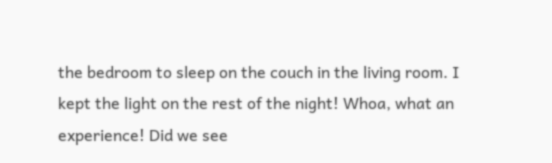the bedroom to sleep on the couch in the living room. I kept the light on the rest of the night! Whoa, what an experience! Did we see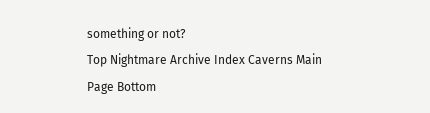something or not?
Top Nightmare Archive Index Caverns Main Page Bottom